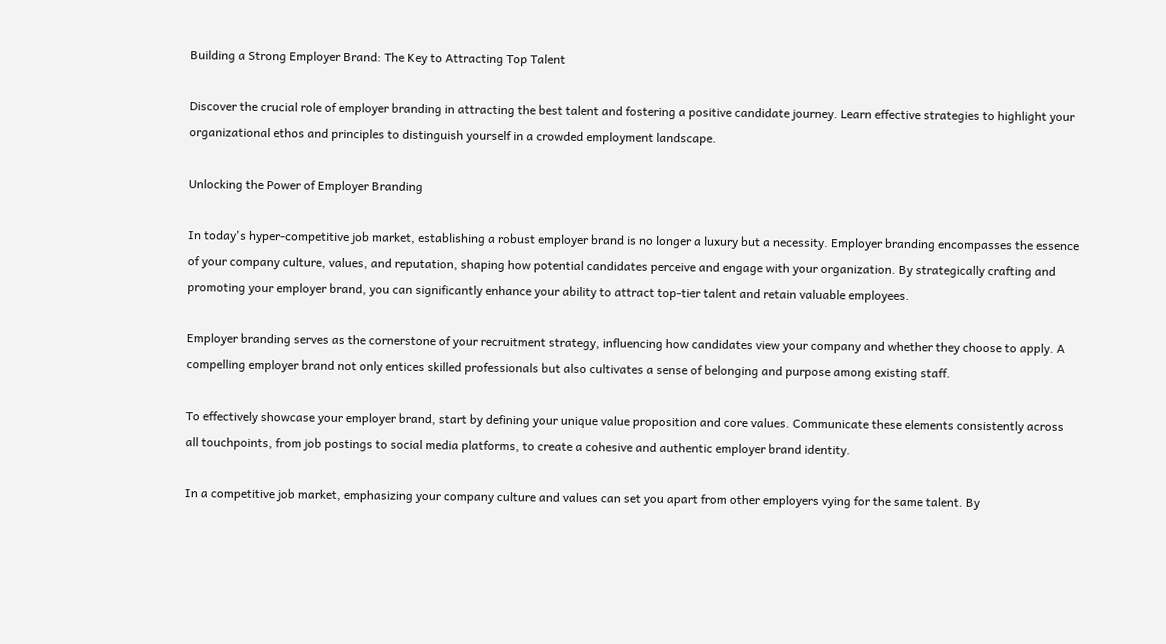Building a Strong Employer Brand: The Key to Attracting Top Talent

Discover the crucial role of employer branding in attracting the best talent and fostering a positive candidate journey. Learn effective strategies to highlight your organizational ethos and principles to distinguish yourself in a crowded employment landscape.

Unlocking the Power of Employer Branding

In today's hyper-competitive job market, establishing a robust employer brand is no longer a luxury but a necessity. Employer branding encompasses the essence of your company culture, values, and reputation, shaping how potential candidates perceive and engage with your organization. By strategically crafting and promoting your employer brand, you can significantly enhance your ability to attract top-tier talent and retain valuable employees.

Employer branding serves as the cornerstone of your recruitment strategy, influencing how candidates view your company and whether they choose to apply. A compelling employer brand not only entices skilled professionals but also cultivates a sense of belonging and purpose among existing staff.

To effectively showcase your employer brand, start by defining your unique value proposition and core values. Communicate these elements consistently across all touchpoints, from job postings to social media platforms, to create a cohesive and authentic employer brand identity.

In a competitive job market, emphasizing your company culture and values can set you apart from other employers vying for the same talent. By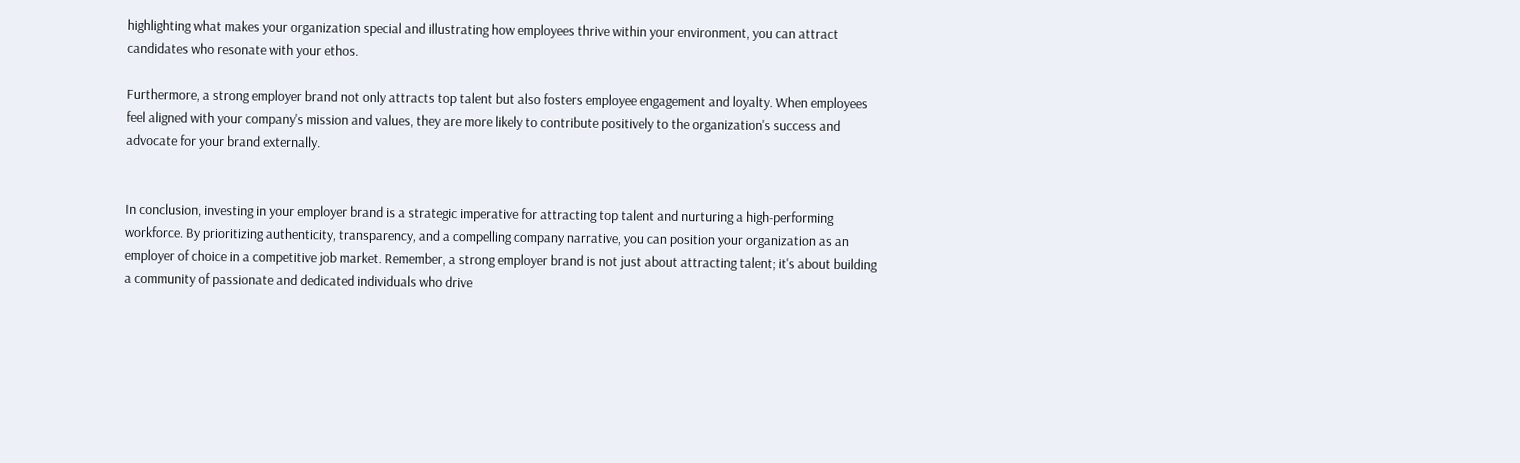highlighting what makes your organization special and illustrating how employees thrive within your environment, you can attract candidates who resonate with your ethos.

Furthermore, a strong employer brand not only attracts top talent but also fosters employee engagement and loyalty. When employees feel aligned with your company's mission and values, they are more likely to contribute positively to the organization's success and advocate for your brand externally.


In conclusion, investing in your employer brand is a strategic imperative for attracting top talent and nurturing a high-performing workforce. By prioritizing authenticity, transparency, and a compelling company narrative, you can position your organization as an employer of choice in a competitive job market. Remember, a strong employer brand is not just about attracting talent; it's about building a community of passionate and dedicated individuals who drive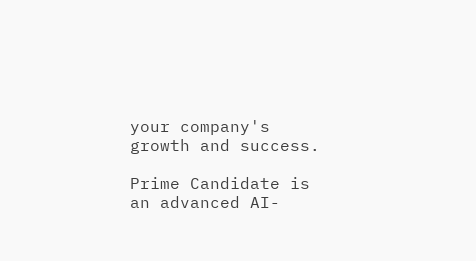your company's growth and success.

Prime Candidate is an advanced AI-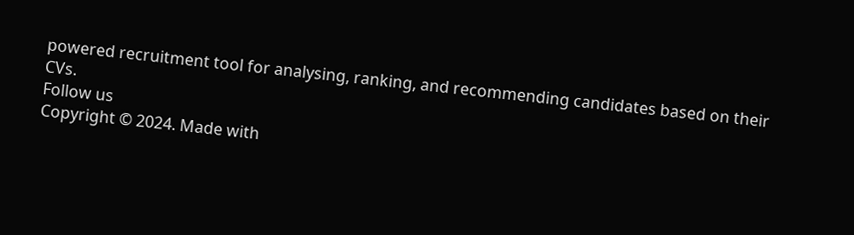powered recruitment tool for analysing, ranking, and recommending candidates based on their CVs.
Follow us
Copyright © 2024. Made with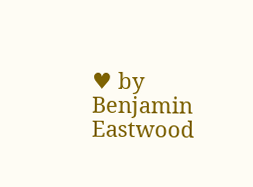♥ by Benjamin Eastwood